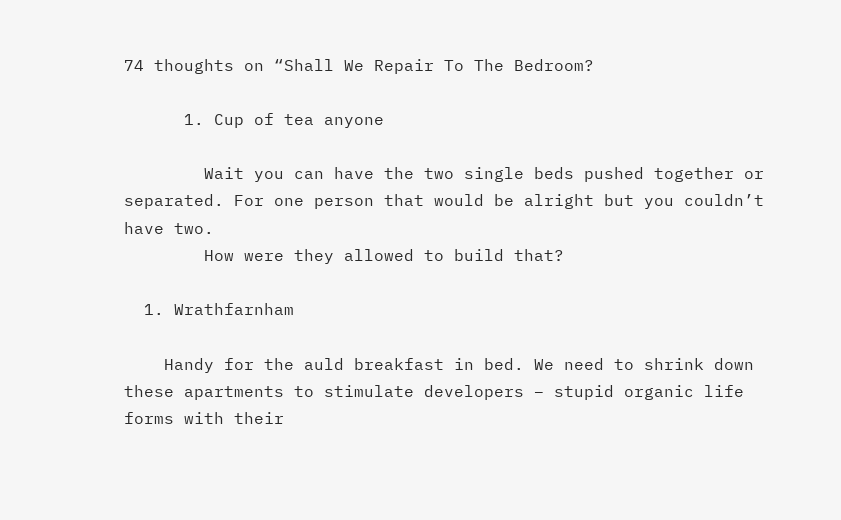74 thoughts on “Shall We Repair To The Bedroom?

      1. Cup of tea anyone

        Wait you can have the two single beds pushed together or separated. For one person that would be alright but you couldn’t have two.
        How were they allowed to build that?

  1. Wrathfarnham

    Handy for the auld breakfast in bed. We need to shrink down these apartments to stimulate developers – stupid organic life forms with their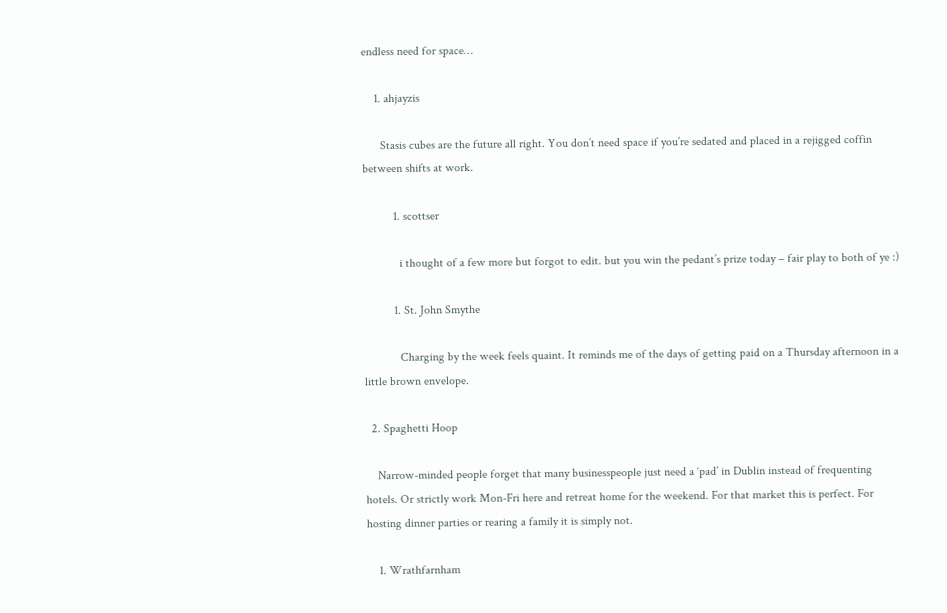endless need for space…

    1. ahjayzis

      Stasis cubes are the future all right. You don’t need space if you’re sedated and placed in a rejigged coffin between shifts at work.

          1. scottser

            i thought of a few more but forgot to edit. but you win the pedant’s prize today – fair play to both of ye :)

          1. St. John Smythe

            Charging by the week feels quaint. It reminds me of the days of getting paid on a Thursday afternoon in a little brown envelope.

  2. Spaghetti Hoop

    Narrow-minded people forget that many businesspeople just need a ‘pad’ in Dublin instead of frequenting hotels. Or strictly work Mon-Fri here and retreat home for the weekend. For that market this is perfect. For hosting dinner parties or rearing a family it is simply not.

    1. Wrathfarnham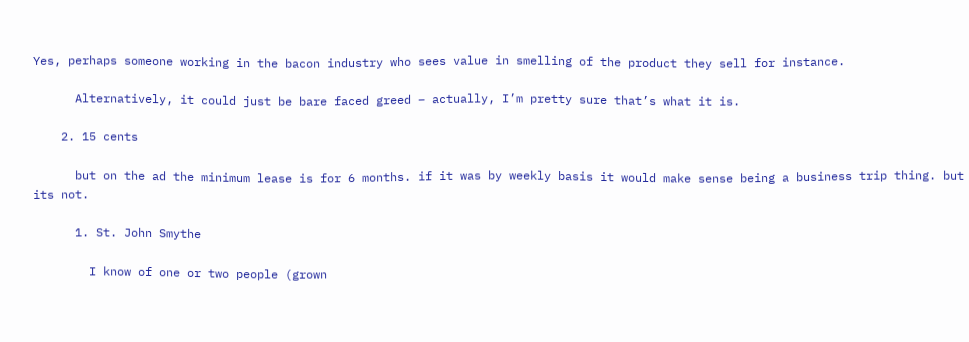Yes, perhaps someone working in the bacon industry who sees value in smelling of the product they sell for instance.

      Alternatively, it could just be bare faced greed – actually, I’m pretty sure that’s what it is.

    2. 15 cents

      but on the ad the minimum lease is for 6 months. if it was by weekly basis it would make sense being a business trip thing. but its not.

      1. St. John Smythe

        I know of one or two people (grown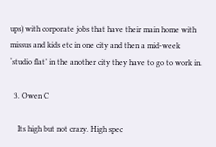ups) with corporate jobs that have their main home with missus and kids etc in one city and then a mid-week ‘studio flat’ in the another city they have to go to work in.

  3. Owen C

    Its high but not crazy. High spec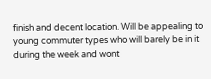finish and decent location. Will be appealing to young commuter types who will barely be in it during the week and wont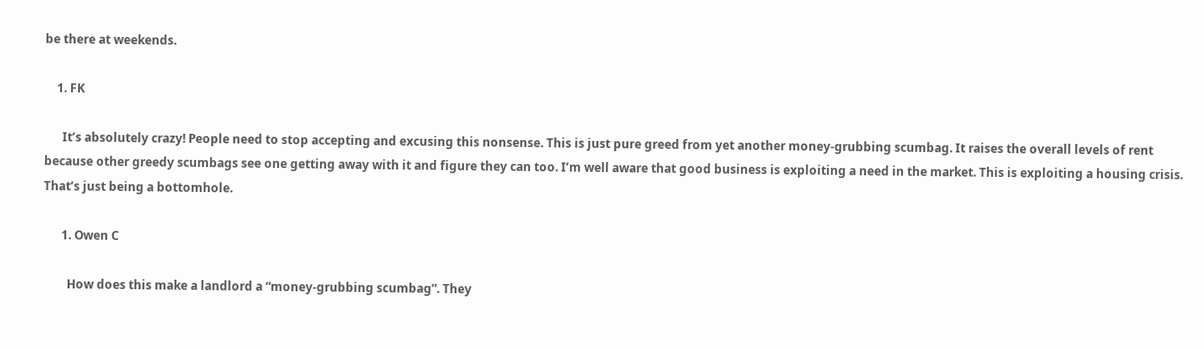be there at weekends.

    1. FK

      It’s absolutely crazy! People need to stop accepting and excusing this nonsense. This is just pure greed from yet another money-grubbing scumbag. It raises the overall levels of rent because other greedy scumbags see one getting away with it and figure they can too. I’m well aware that good business is exploiting a need in the market. This is exploiting a housing crisis. That’s just being a bottomhole.

      1. Owen C

        How does this make a landlord a “money-grubbing scumbag”. They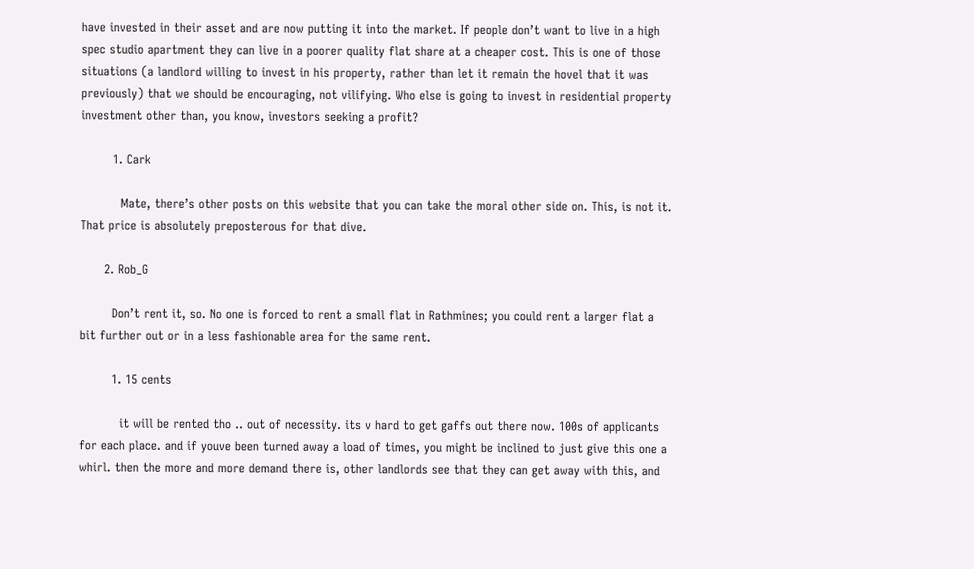have invested in their asset and are now putting it into the market. If people don’t want to live in a high spec studio apartment they can live in a poorer quality flat share at a cheaper cost. This is one of those situations (a landlord willing to invest in his property, rather than let it remain the hovel that it was previously) that we should be encouraging, not vilifying. Who else is going to invest in residential property investment other than, you know, investors seeking a profit?

        1. Cark

          Mate, there’s other posts on this website that you can take the moral other side on. This, is not it. That price is absolutely preposterous for that dive.

      2. Rob_G

        Don’t rent it, so. No one is forced to rent a small flat in Rathmines; you could rent a larger flat a bit further out or in a less fashionable area for the same rent.

        1. 15 cents

          it will be rented tho .. out of necessity. its v hard to get gaffs out there now. 100s of applicants for each place. and if youve been turned away a load of times, you might be inclined to just give this one a whirl. then the more and more demand there is, other landlords see that they can get away with this, and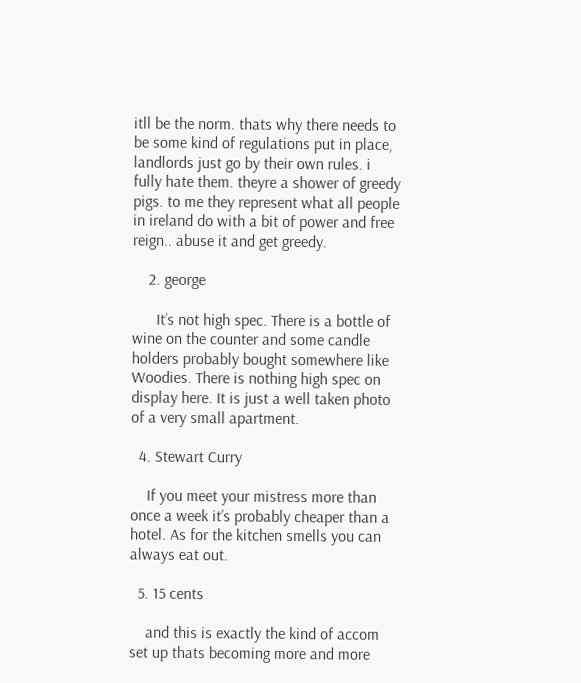itll be the norm. thats why there needs to be some kind of regulations put in place, landlords just go by their own rules. i fully hate them. theyre a shower of greedy pigs. to me they represent what all people in ireland do with a bit of power and free reign.. abuse it and get greedy.

    2. george

      It’s not high spec. There is a bottle of wine on the counter and some candle holders probably bought somewhere like Woodies. There is nothing high spec on display here. It is just a well taken photo of a very small apartment.

  4. Stewart Curry

    If you meet your mistress more than once a week it’s probably cheaper than a hotel. As for the kitchen smells you can always eat out.

  5. 15 cents

    and this is exactly the kind of accom set up thats becoming more and more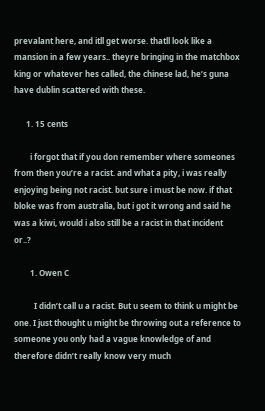prevalant here, and itll get worse. thatll look like a mansion in a few years.. theyre bringing in the matchbox king or whatever hes called, the chinese lad, he’s guna have dublin scattered with these.

      1. 15 cents

        i forgot that if you don remember where someones from then you’re a racist. and what a pity, i was really enjoying being not racist. but sure i must be now. if that bloke was from australia, but i got it wrong and said he was a kiwi, would i also still be a racist in that incident or..?

        1. Owen C

          I didn’t call u a racist. But u seem to think u might be one. I just thought u might be throwing out a reference to someone you only had a vague knowledge of and therefore didn’t really know very much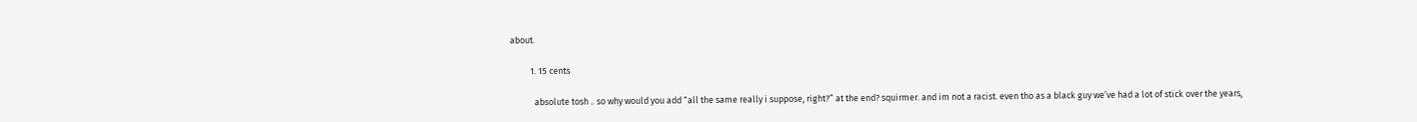about.

          1. 15 cents

            absolute tosh .. so why would you add “all the same really i suppose, right?” at the end? squirmer. and im not a racist. even tho as a black guy we’ve had a lot of stick over the years,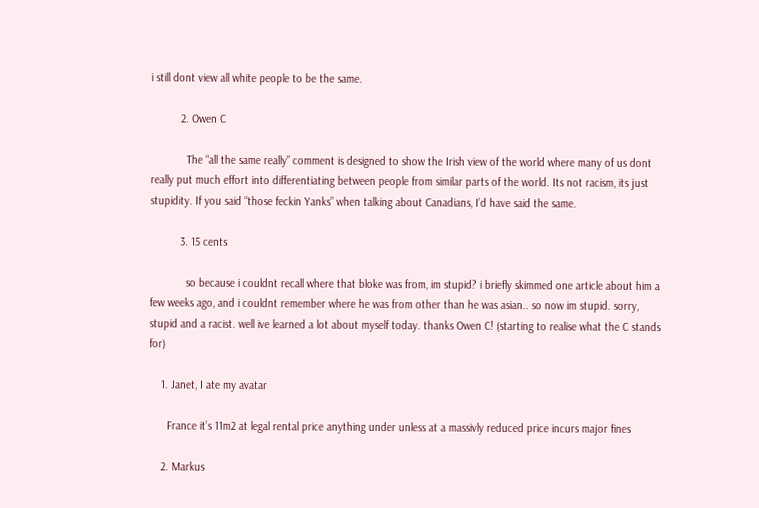i still dont view all white people to be the same.

          2. Owen C

            The “all the same really” comment is designed to show the Irish view of the world where many of us dont really put much effort into differentiating between people from similar parts of the world. Its not racism, its just stupidity. If you said “those feckin Yanks” when talking about Canadians, I’d have said the same.

          3. 15 cents

            so because i couldnt recall where that bloke was from, im stupid? i briefly skimmed one article about him a few weeks ago, and i couldnt remember where he was from other than he was asian.. so now im stupid. sorry, stupid and a racist. well ive learned a lot about myself today. thanks Owen C! (starting to realise what the C stands for)

    1. Janet, I ate my avatar

      France it’s 11m2 at legal rental price anything under unless at a massivly reduced price incurs major fines

    2. Markus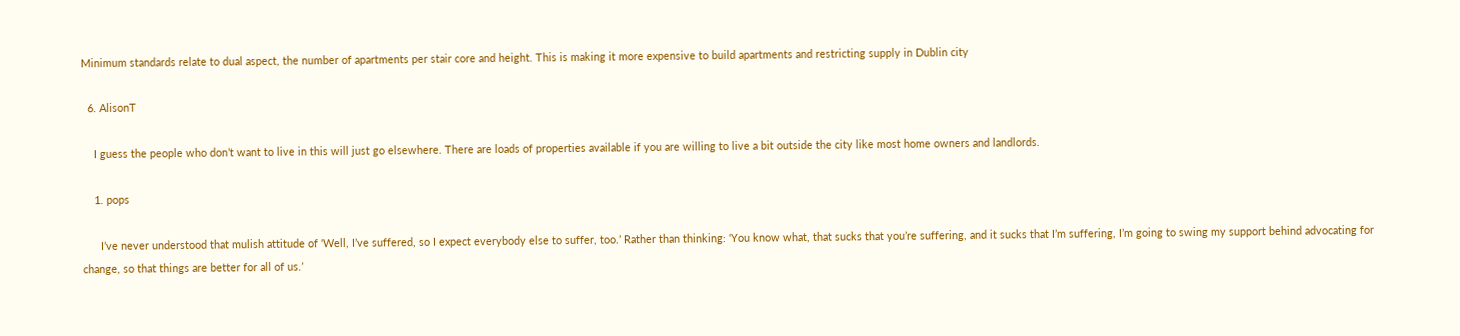Minimum standards relate to dual aspect, the number of apartments per stair core and height. This is making it more expensive to build apartments and restricting supply in Dublin city

  6. AlisonT

    I guess the people who don’t want to live in this will just go elsewhere. There are loads of properties available if you are willing to live a bit outside the city like most home owners and landlords.

    1. pops

      I’ve never understood that mulish attitude of ‘Well, I’ve suffered, so I expect everybody else to suffer, too.’ Rather than thinking: ‘You know what, that sucks that you’re suffering, and it sucks that I’m suffering, I’m going to swing my support behind advocating for change, so that things are better for all of us.’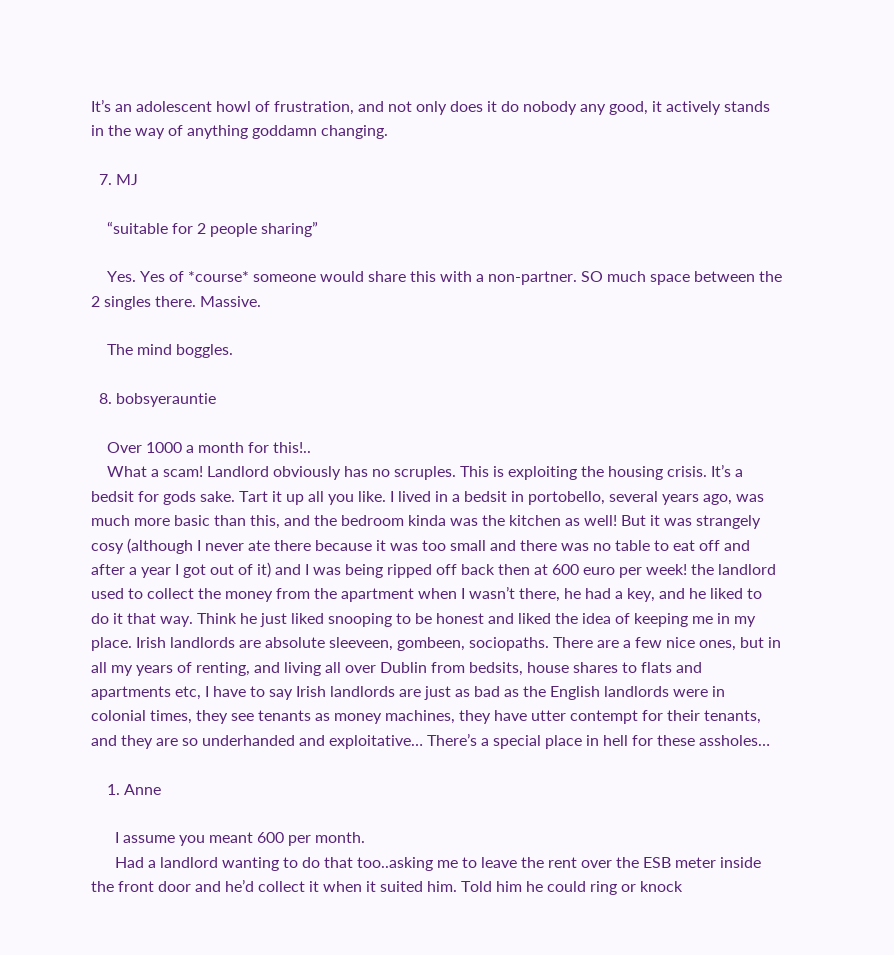It’s an adolescent howl of frustration, and not only does it do nobody any good, it actively stands in the way of anything goddamn changing.

  7. MJ

    “suitable for 2 people sharing”

    Yes. Yes of *course* someone would share this with a non-partner. SO much space between the 2 singles there. Massive.

    The mind boggles.

  8. bobsyerauntie

    Over 1000 a month for this!..
    What a scam! Landlord obviously has no scruples. This is exploiting the housing crisis. It’s a bedsit for gods sake. Tart it up all you like. I lived in a bedsit in portobello, several years ago, was much more basic than this, and the bedroom kinda was the kitchen as well! But it was strangely cosy (although I never ate there because it was too small and there was no table to eat off and after a year I got out of it) and I was being ripped off back then at 600 euro per week! the landlord used to collect the money from the apartment when I wasn’t there, he had a key, and he liked to do it that way. Think he just liked snooping to be honest and liked the idea of keeping me in my place. Irish landlords are absolute sleeveen, gombeen, sociopaths. There are a few nice ones, but in all my years of renting, and living all over Dublin from bedsits, house shares to flats and apartments etc, I have to say Irish landlords are just as bad as the English landlords were in colonial times, they see tenants as money machines, they have utter contempt for their tenants, and they are so underhanded and exploitative… There’s a special place in hell for these assholes…

    1. Anne

      I assume you meant 600 per month.
      Had a landlord wanting to do that too..asking me to leave the rent over the ESB meter inside the front door and he’d collect it when it suited him. Told him he could ring or knock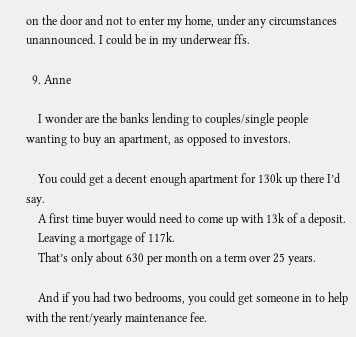on the door and not to enter my home, under any circumstances unannounced. I could be in my underwear ffs.

  9. Anne

    I wonder are the banks lending to couples/single people wanting to buy an apartment, as opposed to investors.

    You could get a decent enough apartment for 130k up there I’d say.
    A first time buyer would need to come up with 13k of a deposit.
    Leaving a mortgage of 117k.
    That’s only about 630 per month on a term over 25 years.

    And if you had two bedrooms, you could get someone in to help with the rent/yearly maintenance fee.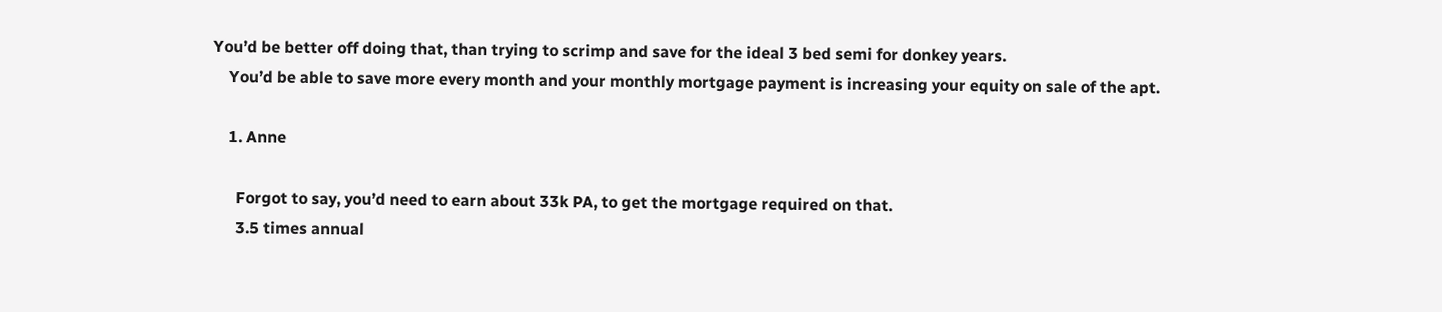You’d be better off doing that, than trying to scrimp and save for the ideal 3 bed semi for donkey years.
    You’d be able to save more every month and your monthly mortgage payment is increasing your equity on sale of the apt.

    1. Anne

      Forgot to say, you’d need to earn about 33k PA, to get the mortgage required on that.
      3.5 times annual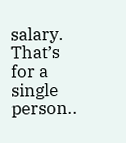salary. That’s for a single person..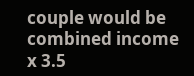couple would be combined income x 3.5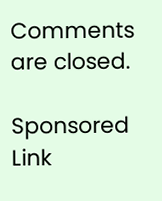Comments are closed.

Sponsored Link